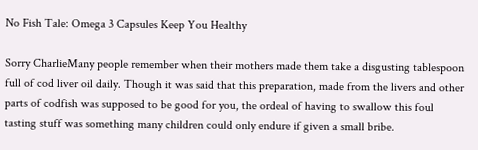No Fish Tale: Omega 3 Capsules Keep You Healthy

Sorry CharlieMany people remember when their mothers made them take a disgusting tablespoon full of cod liver oil daily. Though it was said that this preparation, made from the livers and other parts of codfish was supposed to be good for you, the ordeal of having to swallow this foul tasting stuff was something many children could only endure if given a small bribe.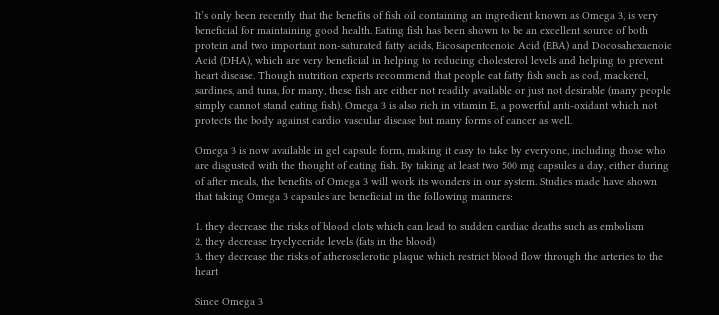It’s only been recently that the benefits of fish oil containing an ingredient known as Omega 3, is very beneficial for maintaining good health. Eating fish has been shown to be an excellent source of both protein and two important non-saturated fatty acids, Eicosapentcenoic Acid (EBA) and Docosahexaenoic Acid (DHA), which are very beneficial in helping to reducing cholesterol levels and helping to prevent heart disease. Though nutrition experts recommend that people eat fatty fish such as cod, mackerel, sardines, and tuna, for many, these fish are either not readily available or just not desirable (many people simply cannot stand eating fish). Omega 3 is also rich in vitamin E, a powerful anti-oxidant which not protects the body against cardio vascular disease but many forms of cancer as well.

Omega 3 is now available in gel capsule form, making it easy to take by everyone, including those who are disgusted with the thought of eating fish. By taking at least two 500 mg capsules a day, either during of after meals, the benefits of Omega 3 will work its wonders in our system. Studies made have shown that taking Omega 3 capsules are beneficial in the following manners:

1. they decrease the risks of blood clots which can lead to sudden cardiac deaths such as embolism
2. they decrease tryclyceride levels (fats in the blood)
3. they decrease the risks of atherosclerotic plaque which restrict blood flow through the arteries to the heart

Since Omega 3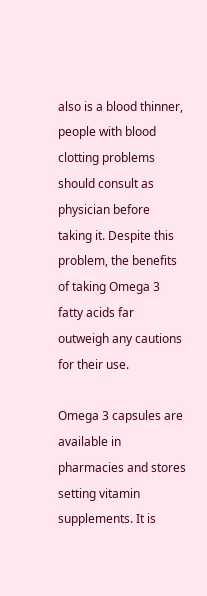also is a blood thinner, people with blood clotting problems should consult as physician before taking it. Despite this problem, the benefits of taking Omega 3 fatty acids far outweigh any cautions for their use.

Omega 3 capsules are available in pharmacies and stores setting vitamin supplements. It is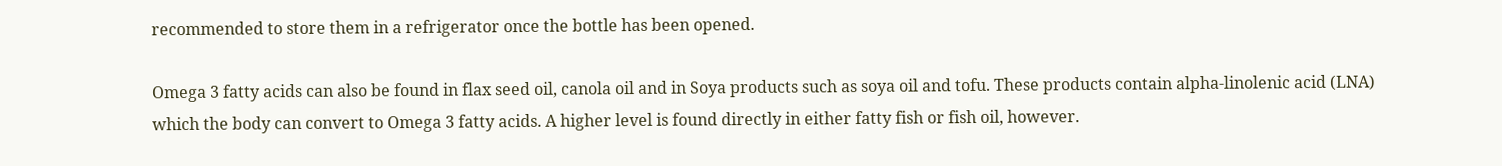recommended to store them in a refrigerator once the bottle has been opened.

Omega 3 fatty acids can also be found in flax seed oil, canola oil and in Soya products such as soya oil and tofu. These products contain alpha-linolenic acid (LNA) which the body can convert to Omega 3 fatty acids. A higher level is found directly in either fatty fish or fish oil, however.